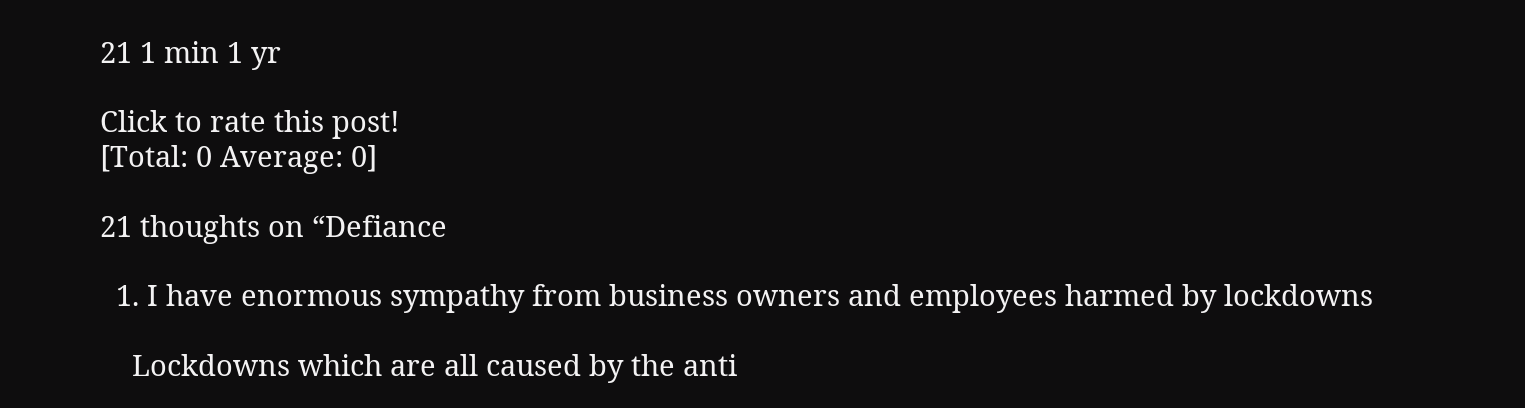21 1 min 1 yr

Click to rate this post!
[Total: 0 Average: 0]

21 thoughts on “Defiance

  1. I have enormous sympathy from business owners and employees harmed by lockdowns

    Lockdowns which are all caused by the anti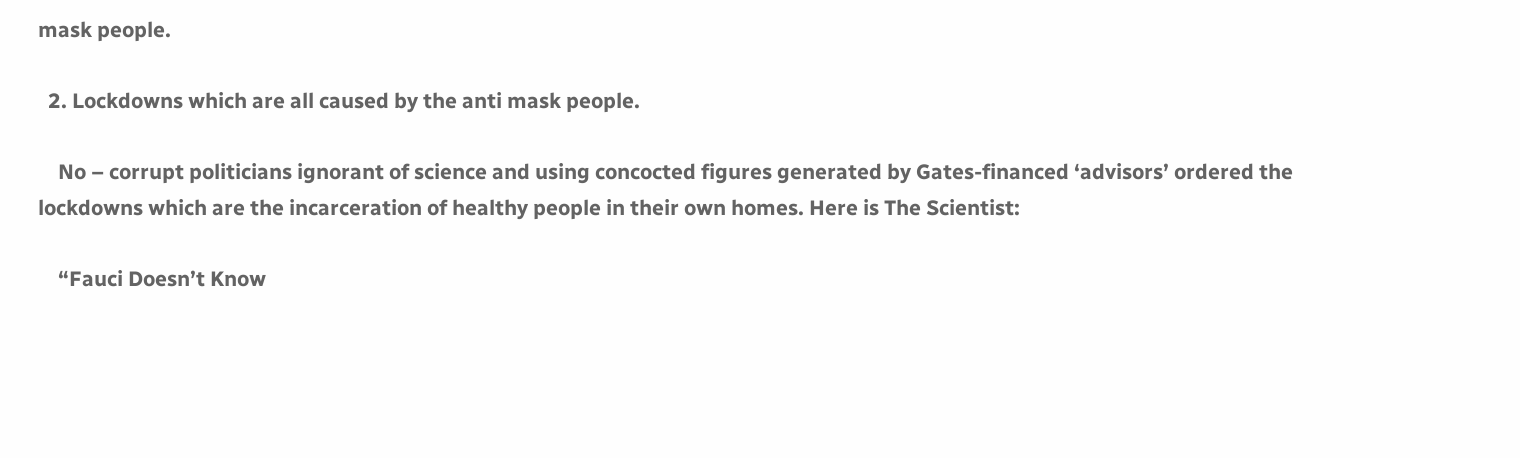mask people.

  2. Lockdowns which are all caused by the anti mask people.

    No – corrupt politicians ignorant of science and using concocted figures generated by Gates-financed ‘advisors’ ordered the lockdowns which are the incarceration of healthy people in their own homes. Here is The Scientist:

    “Fauci Doesn’t Know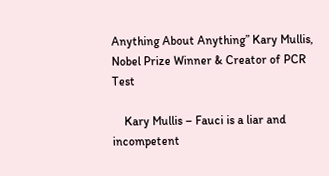Anything About Anything” Kary Mullis, Nobel Prize Winner & Creator of PCR Test

    Kary Mullis – Fauci is a liar and incompetent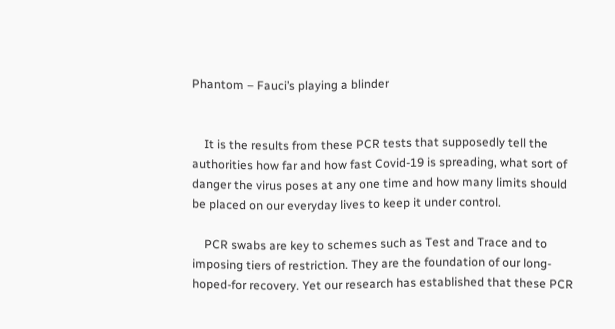Phantom – Fauci’s playing a blinder


    It is the results from these PCR tests that supposedly tell the authorities how far and how fast Covid-19 is spreading, what sort of danger the virus poses at any one time and how many limits should be placed on our everyday lives to keep it under control.

    PCR swabs are key to schemes such as Test and Trace and to imposing tiers of restriction. They are the foundation of our long-hoped-for recovery. Yet our research has established that these PCR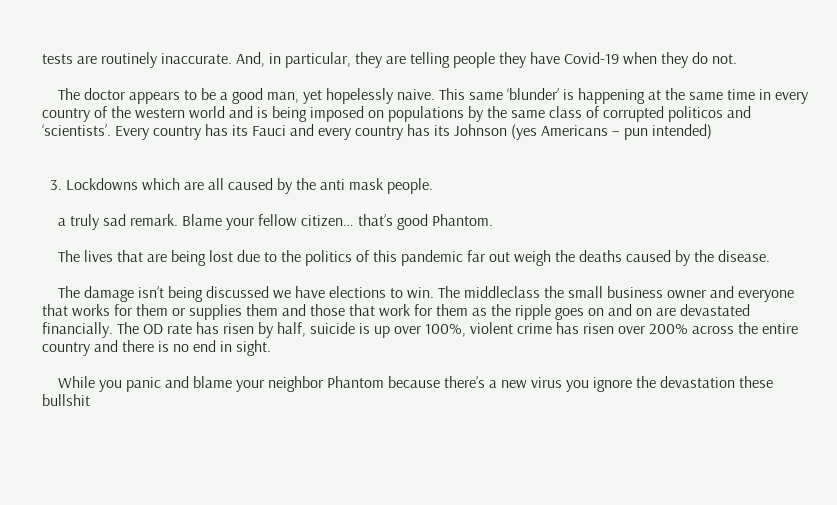tests are routinely inaccurate. And, in particular, they are telling people they have Covid-19 when they do not.

    The doctor appears to be a good man, yet hopelessly naive. This same ‘blunder’ is happening at the same time in every country of the western world and is being imposed on populations by the same class of corrupted politicos and ‘scientists’. Every country has its Fauci and every country has its Johnson (yes Americans – pun intended)


  3. Lockdowns which are all caused by the anti mask people.

    a truly sad remark. Blame your fellow citizen… that’s good Phantom.

    The lives that are being lost due to the politics of this pandemic far out weigh the deaths caused by the disease.

    The damage isn’t being discussed we have elections to win. The middleclass the small business owner and everyone that works for them or supplies them and those that work for them as the ripple goes on and on are devastated financially. The OD rate has risen by half, suicide is up over 100%, violent crime has risen over 200% across the entire country and there is no end in sight.

    While you panic and blame your neighbor Phantom because there’s a new virus you ignore the devastation these bullshit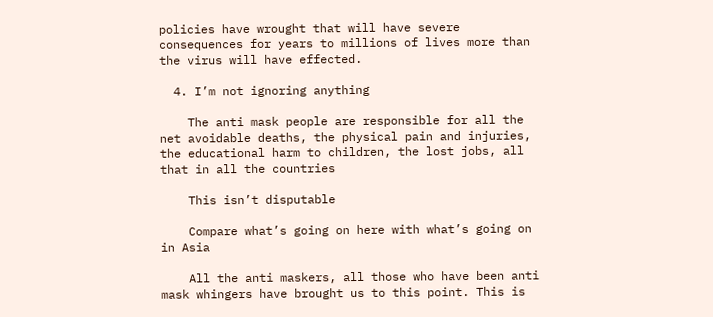policies have wrought that will have severe consequences for years to millions of lives more than the virus will have effected.

  4. I’m not ignoring anything

    The anti mask people are responsible for all the net avoidable deaths, the physical pain and injuries, the educational harm to children, the lost jobs, all that in all the countries

    This isn’t disputable

    Compare what’s going on here with what’s going on in Asia

    All the anti maskers, all those who have been anti mask whingers have brought us to this point. This is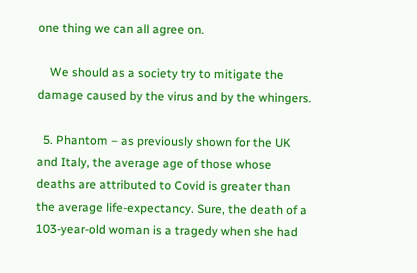one thing we can all agree on.

    We should as a society try to mitigate the damage caused by the virus and by the whingers.

  5. Phantom – as previously shown for the UK and Italy, the average age of those whose deaths are attributed to Covid is greater than the average life-expectancy. Sure, the death of a 103-year-old woman is a tragedy when she had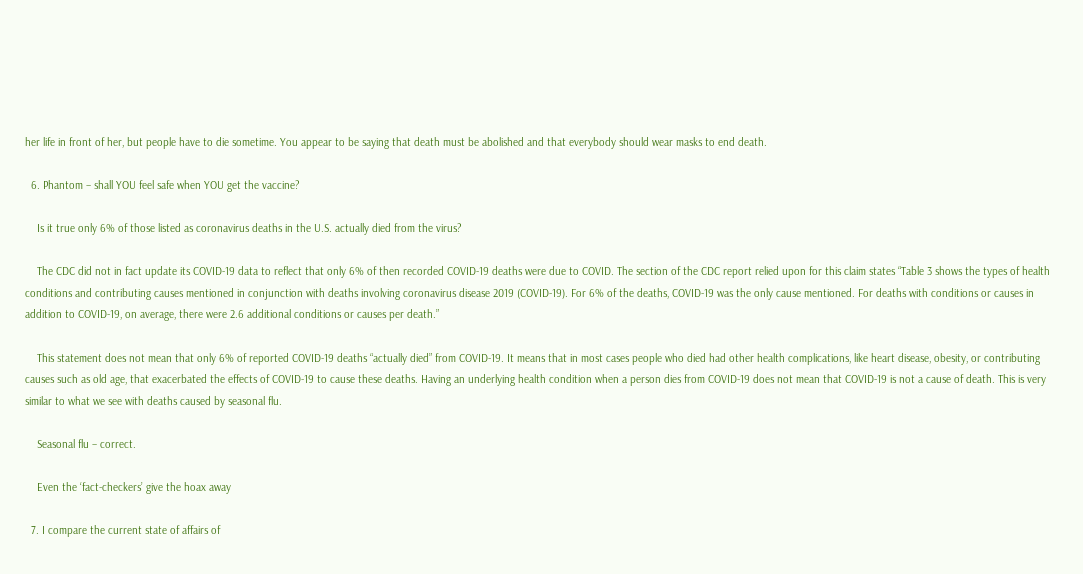her life in front of her, but people have to die sometime. You appear to be saying that death must be abolished and that everybody should wear masks to end death.

  6. Phantom – shall YOU feel safe when YOU get the vaccine?

    Is it true only 6% of those listed as coronavirus deaths in the U.S. actually died from the virus?

    The CDC did not in fact update its COVID-19 data to reflect that only 6% of then recorded COVID-19 deaths were due to COVID. The section of the CDC report relied upon for this claim states “Table 3 shows the types of health conditions and contributing causes mentioned in conjunction with deaths involving coronavirus disease 2019 (COVID-19). For 6% of the deaths, COVID-19 was the only cause mentioned. For deaths with conditions or causes in addition to COVID-19, on average, there were 2.6 additional conditions or causes per death.”

    This statement does not mean that only 6% of reported COVID-19 deaths “actually died” from COVID-19. It means that in most cases people who died had other health complications, like heart disease, obesity, or contributing causes such as old age, that exacerbated the effects of COVID-19 to cause these deaths. Having an underlying health condition when a person dies from COVID-19 does not mean that COVID-19 is not a cause of death. This is very similar to what we see with deaths caused by seasonal flu.

    Seasonal flu – correct.

    Even the ‘fact-checkers’ give the hoax away

  7. I compare the current state of affairs of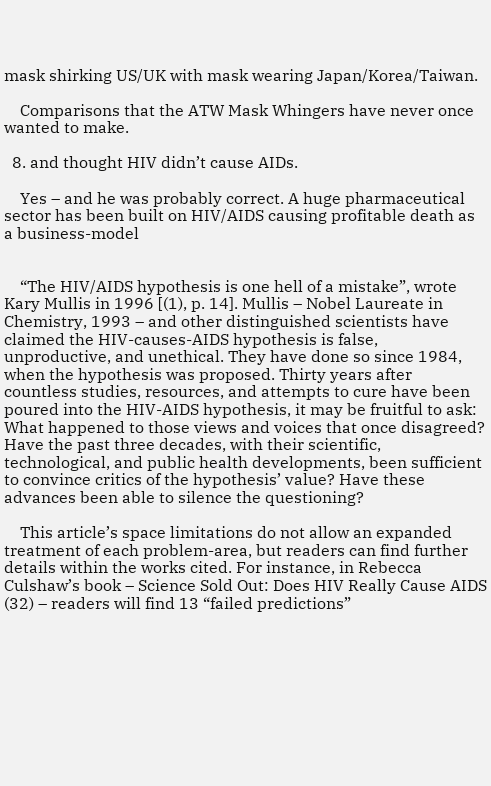mask shirking US/UK with mask wearing Japan/Korea/Taiwan.

    Comparisons that the ATW Mask Whingers have never once wanted to make.

  8. and thought HIV didn’t cause AIDs.

    Yes – and he was probably correct. A huge pharmaceutical sector has been built on HIV/AIDS causing profitable death as a business-model


    “The HIV/AIDS hypothesis is one hell of a mistake”, wrote Kary Mullis in 1996 [(1), p. 14]. Mullis – Nobel Laureate in Chemistry, 1993 – and other distinguished scientists have claimed the HIV-causes-AIDS hypothesis is false, unproductive, and unethical. They have done so since 1984, when the hypothesis was proposed. Thirty years after countless studies, resources, and attempts to cure have been poured into the HIV-AIDS hypothesis, it may be fruitful to ask: What happened to those views and voices that once disagreed? Have the past three decades, with their scientific, technological, and public health developments, been sufficient to convince critics of the hypothesis’ value? Have these advances been able to silence the questioning?

    This article’s space limitations do not allow an expanded treatment of each problem-area, but readers can find further details within the works cited. For instance, in Rebecca Culshaw’s book – Science Sold Out: Does HIV Really Cause AIDS (32) – readers will find 13 “failed predictions”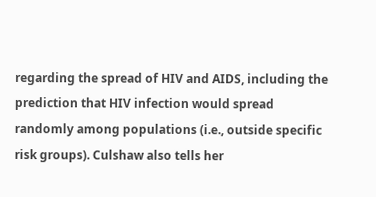regarding the spread of HIV and AIDS, including the prediction that HIV infection would spread randomly among populations (i.e., outside specific risk groups). Culshaw also tells her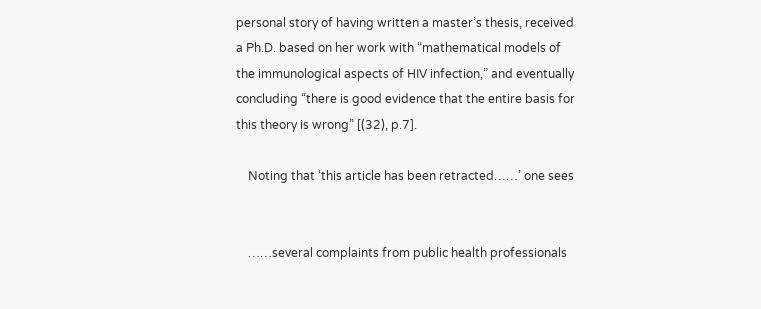personal story of having written a master’s thesis, received a Ph.D. based on her work with “mathematical models of the immunological aspects of HIV infection,” and eventually concluding “there is good evidence that the entire basis for this theory is wrong” [(32), p.7].

    Noting that ‘this article has been retracted……’ one sees


    ……several complaints from public health professionals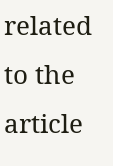related to the article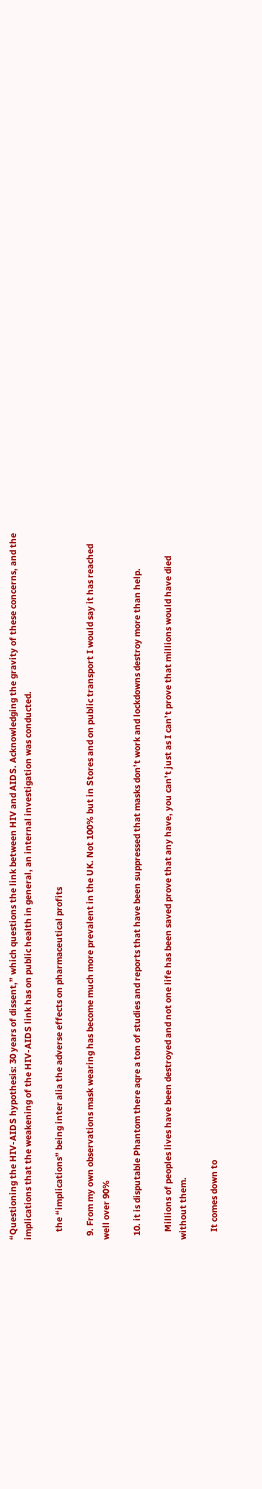“Questioning the HIV-AIDS hypothesis: 30 years of dissent,” which questions the link between HIV and AIDS. Acknowledging the gravity of these concerns, and the implications that the weakening of the HIV-AIDS link has on public health in general, an internal investigation was conducted.

    the “implications” being inter alia the adverse effects on pharmaceutical profits

  9. From my own observations mask wearing has become much more prevalent in the UK. Not 100% but in Stores and on public transport I would say it has reached well over 90%

  10. it is disputable Phantom there aqre a ton of studies and reports that have been suppressed that masks don’t work and lockdowns destroy more than help.

    Millions of peoples lives have been destroyed and not one life has been saved prove that any have, you can’t just as I can’t prove that millions would have died without them.

    It comes down to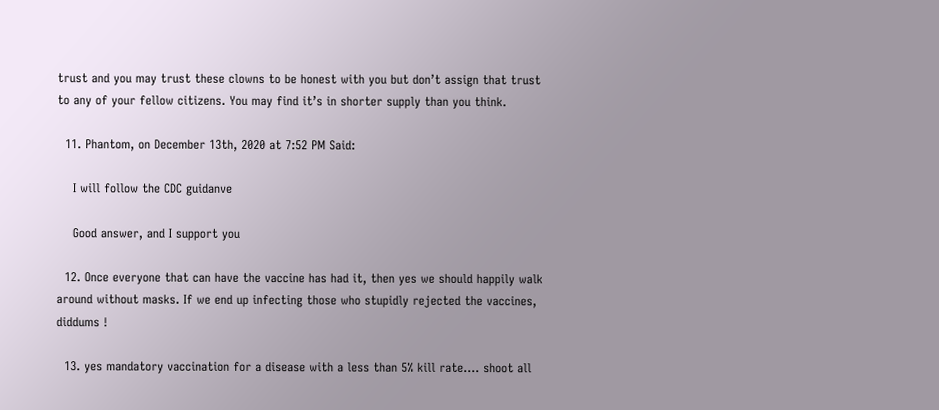trust and you may trust these clowns to be honest with you but don’t assign that trust to any of your fellow citizens. You may find it’s in shorter supply than you think.

  11. Phantom, on December 13th, 2020 at 7:52 PM Said:

    I will follow the CDC guidanve

    Good answer, and I support you

  12. Once everyone that can have the vaccine has had it, then yes we should happily walk around without masks. If we end up infecting those who stupidly rejected the vaccines, diddums !

  13. yes mandatory vaccination for a disease with a less than 5% kill rate…. shoot all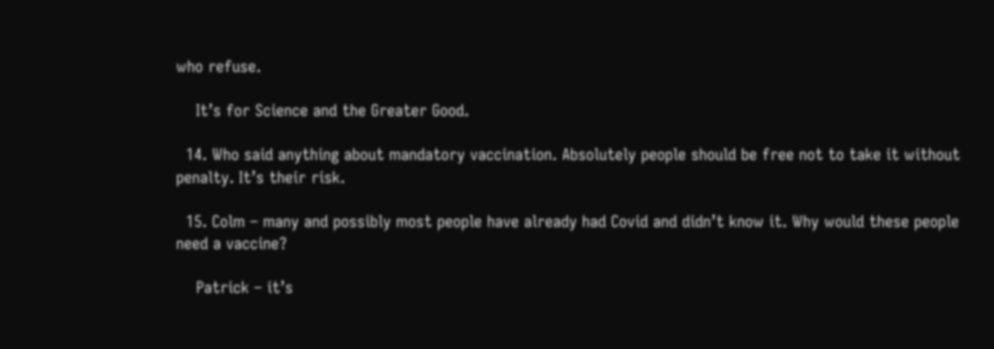who refuse.

    It’s for Science and the Greater Good.

  14. Who said anything about mandatory vaccination. Absolutely people should be free not to take it without penalty. It’s their risk.

  15. Colm – many and possibly most people have already had Covid and didn’t know it. Why would these people need a vaccine?

    Patrick – it’s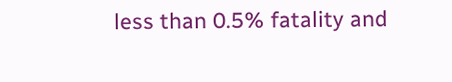less than 0.5% fatality and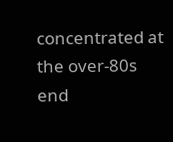concentrated at the over-80s end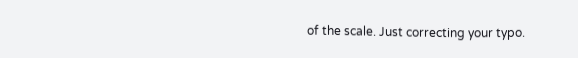of the scale. Just correcting your typo.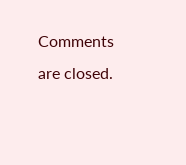Comments are closed.